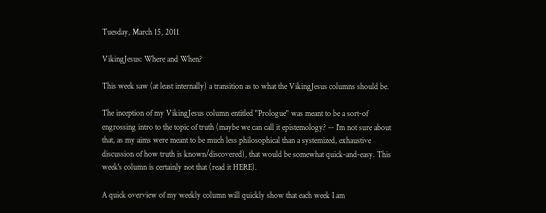Tuesday, March 15, 2011

VikingJesus: Where and When?

This week saw (at least internally) a transition as to what the VikingJesus columns should be.

The inception of my VikingJesus column entitled "Prologue" was meant to be a sort-of engrossing intro to the topic of truth (maybe we can call it epistemology? -- I'm not sure about that, as my aims were meant to be much less philosophical than a systemized, exhaustive discussion of how truth is known/discovered), that would be somewhat quick-and-easy. This week's column is certainly not that (read it HERE).

A quick overview of my weekly column will quickly show that each week I am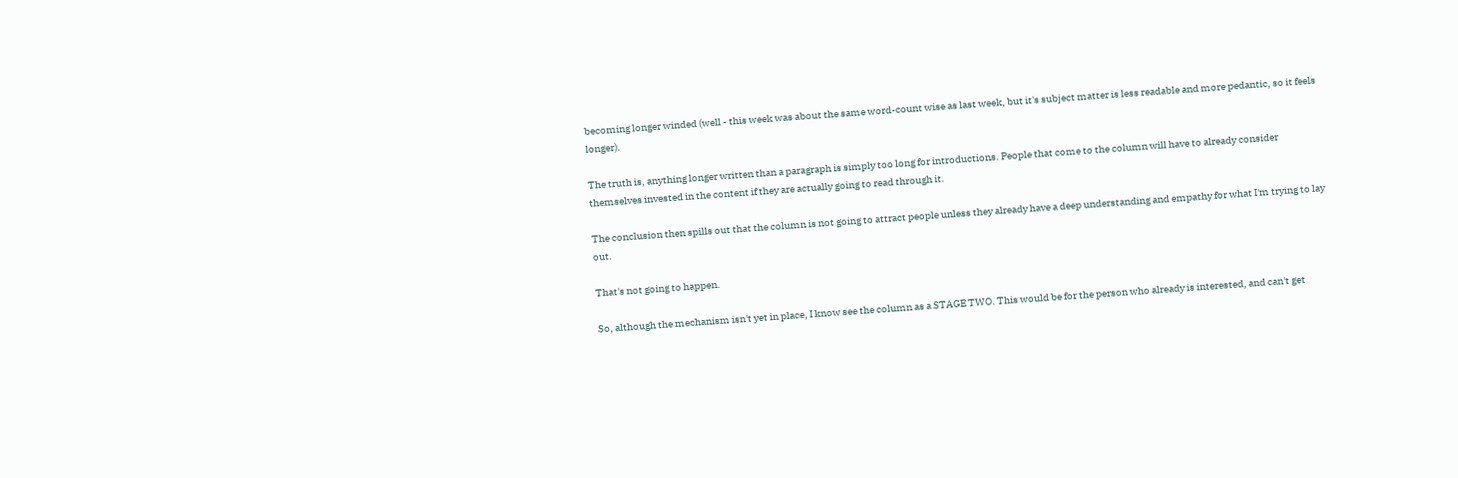becoming longer winded (well - this week was about the same word-count wise as last week, but it's subject matter is less readable and more pedantic, so it feels longer).

The truth is, anything longer written than a paragraph is simply too long for introductions. People that come to the column will have to already consider themselves invested in the content if they are actually going to read through it.

The conclusion then spills out that the column is not going to attract people unless they already have a deep understanding and empathy for what I'm trying to lay out.

That's not going to happen.

So, although the mechanism isn't yet in place, I know see the column as a STAGE TWO. This would be for the person who already is interested, and can't get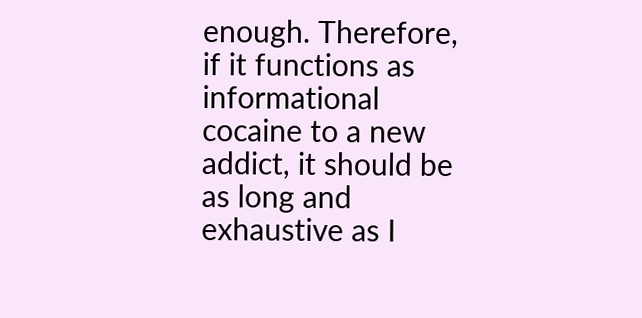enough. Therefore, if it functions as informational cocaine to a new addict, it should be as long and exhaustive as I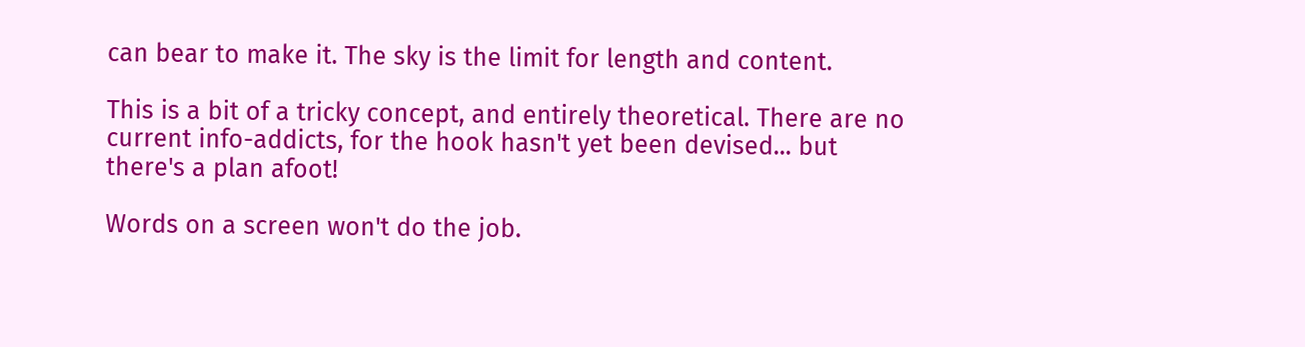can bear to make it. The sky is the limit for length and content.

This is a bit of a tricky concept, and entirely theoretical. There are no current info-addicts, for the hook hasn't yet been devised... but there's a plan afoot!

Words on a screen won't do the job.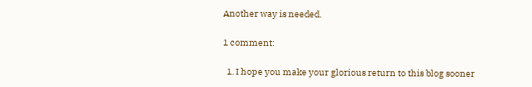Another way is needed.

1 comment:

  1. I hope you make your glorious return to this blog sooner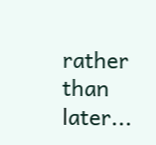rather than later...